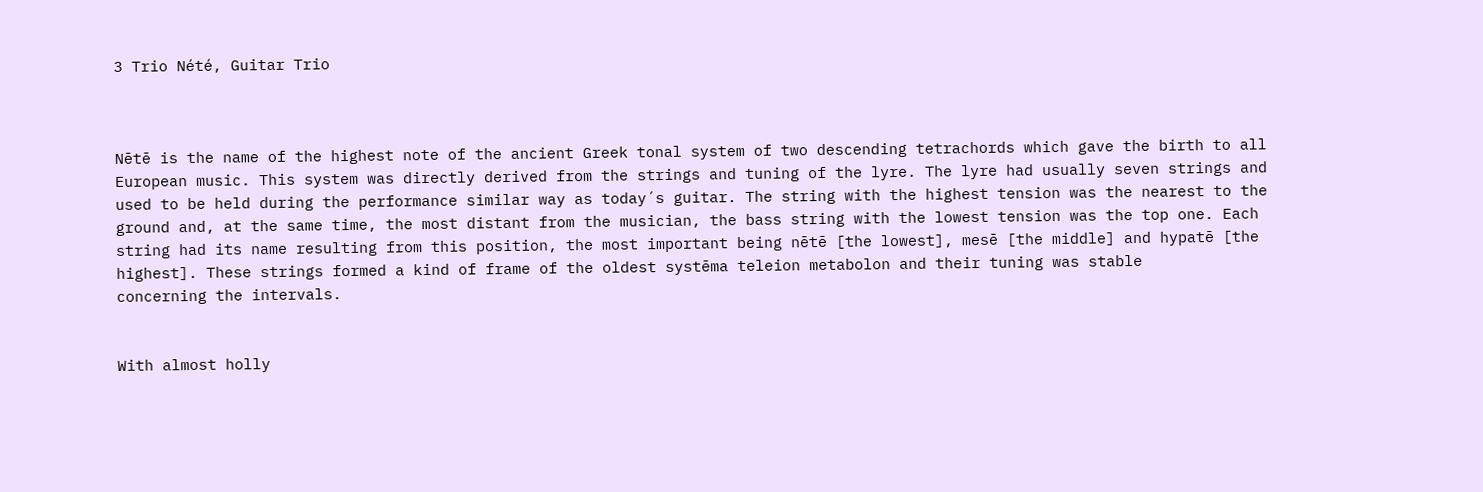3 Trio Nété, Guitar Trio



Nētē is the name of the highest note of the ancient Greek tonal system of two descending tetrachords which gave the birth to all European music. This system was directly derived from the strings and tuning of the lyre. The lyre had usually seven strings and used to be held during the performance similar way as today´s guitar. The string with the highest tension was the nearest to the ground and, at the same time, the most distant from the musician, the bass string with the lowest tension was the top one. Each string had its name resulting from this position, the most important being nētē [the lowest], mesē [the middle] and hypatē [the highest]. These strings formed a kind of frame of the oldest systēma teleion metabolon and their tuning was stable
concerning the intervals.


With almost holly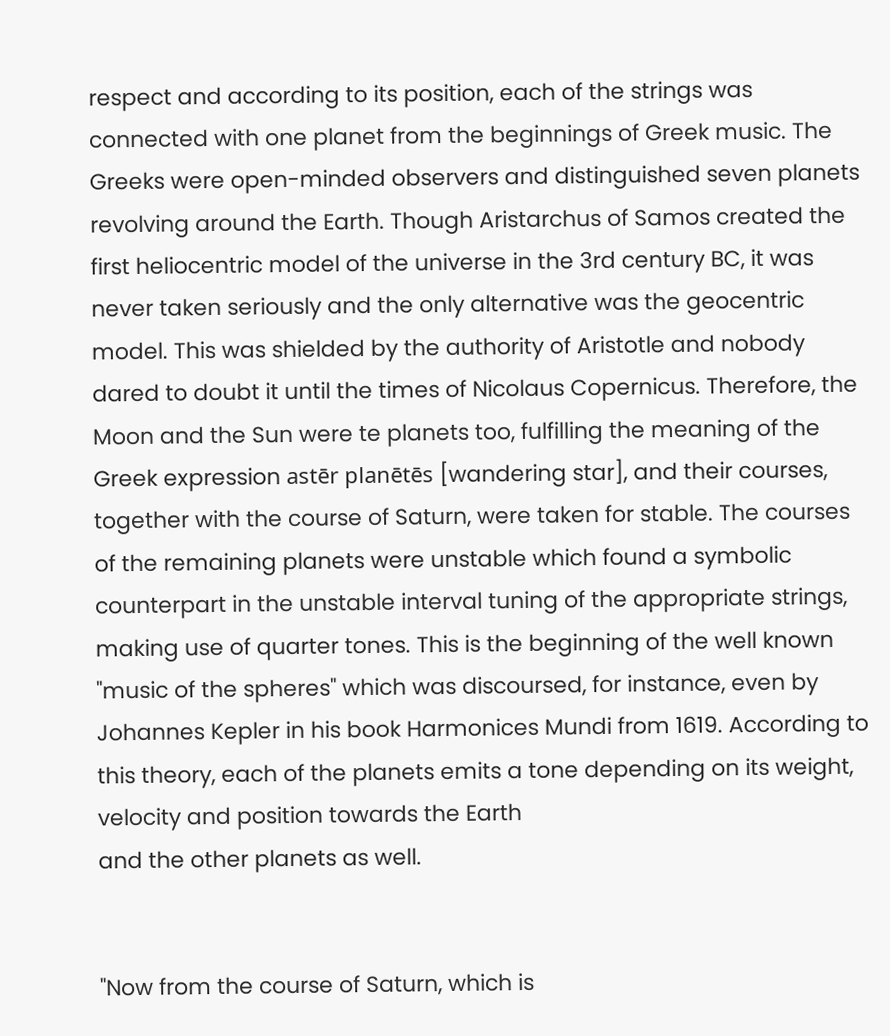respect and according to its position, each of the strings was connected with one planet from the beginnings of Greek music. The Greeks were open-minded observers and distinguished seven planets revolving around the Earth. Though Aristarchus of Samos created the first heliocentric model of the universe in the 3rd century BC, it was never taken seriously and the only alternative was the geocentric model. This was shielded by the authority of Aristotle and nobody dared to doubt it until the times of Nicolaus Copernicus. Therefore, the Moon and the Sun were te planets too, fulfilling the meaning of the Greek expression astēr planētēs [wandering star], and their courses, together with the course of Saturn, were taken for stable. The courses of the remaining planets were unstable which found a symbolic counterpart in the unstable interval tuning of the appropriate strings, making use of quarter tones. This is the beginning of the well known "music of the spheres" which was discoursed, for instance, even by Johannes Kepler in his book Harmonices Mundi from 1619. According to this theory, each of the planets emits a tone depending on its weight, velocity and position towards the Earth
and the other planets as well.


"Now from the course of Saturn, which is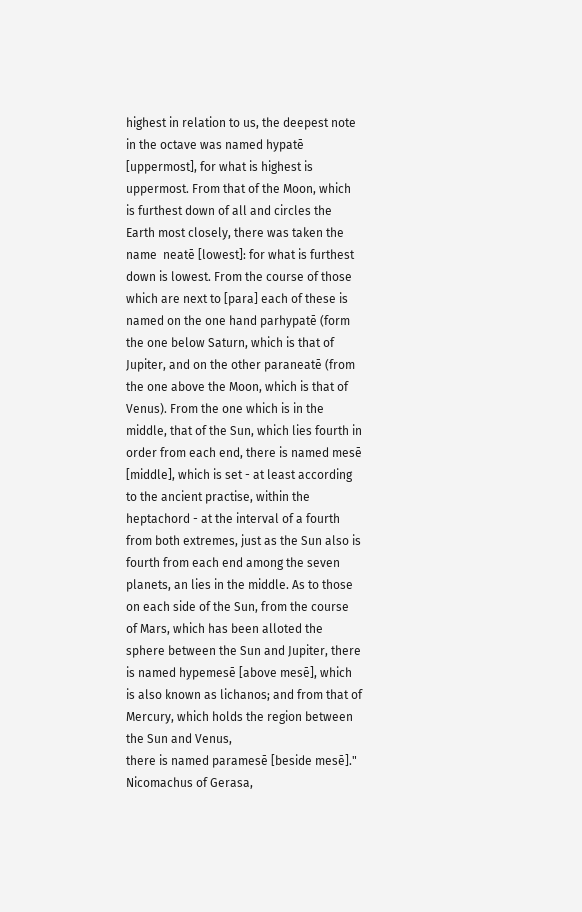highest in relation to us, the deepest note in the octave was named hypatē [uppermost], for what is highest is uppermost. From that of the Moon, which is furthest down of all and circles the Earth most closely, there was taken the name  neatē [lowest]: for what is furthest down is lowest. From the course of those which are next to [para] each of these is named on the one hand parhypatē (form the one below Saturn, which is that of Jupiter, and on the other paraneatē (from the one above the Moon, which is that of Venus). From the one which is in the middle, that of the Sun, which lies fourth in order from each end, there is named mesē [middle], which is set - at least according to the ancient practise, within the heptachord - at the interval of a fourth from both extremes, just as the Sun also is fourth from each end among the seven planets, an lies in the middle. As to those on each side of the Sun, from the course of Mars, which has been alloted the sphere between the Sun and Jupiter, there is named hypemesē [above mesē], which is also known as lichanos; and from that of Mercury, which holds the region between the Sun and Venus,
there is named paramesē [beside mesē]."
Nicomachus of Gerasa,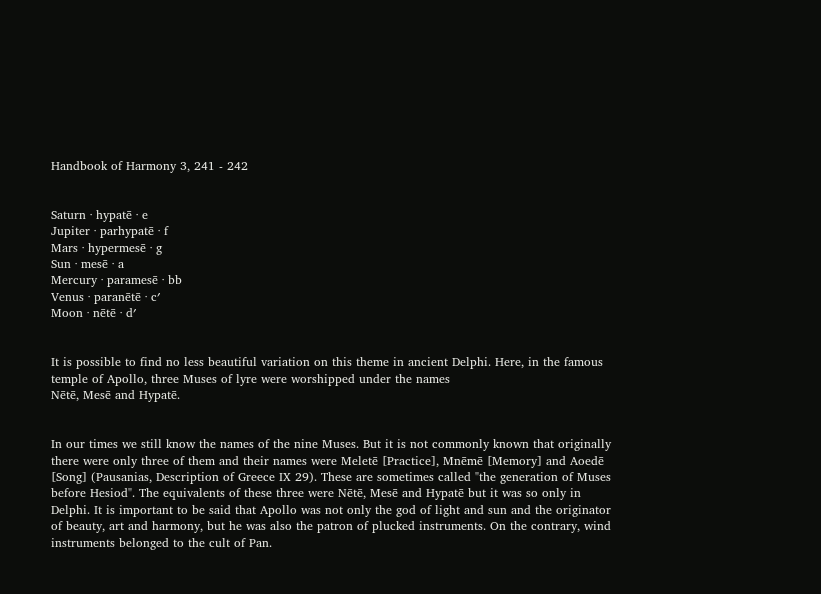Handbook of Harmony 3, 241 - 242


Saturn · hypatē · e
Jupiter · parhypatē · f
Mars · hypermesē · g
Sun · mesē · a
Mercury · paramesē · bb
Venus · paranētē · c′
Moon · nētē · d′


It is possible to find no less beautiful variation on this theme in ancient Delphi. Here, in the famous temple of Apollo, three Muses of lyre were worshipped under the names
Nētē, Mesē and Hypatē.


In our times we still know the names of the nine Muses. But it is not commonly known that originally there were only three of them and their names were Meletē [Practice], Mnēmē [Memory] and Aoedē [Song] (Pausanias, Description of Greece IX 29). These are sometimes called "the generation of Muses before Hesiod". The equivalents of these three were Nētē, Mesē and Hypatē but it was so only in Delphi. It is important to be said that Apollo was not only the god of light and sun and the originator of beauty, art and harmony, but he was also the patron of plucked instruments. On the contrary, wind instruments belonged to the cult of Pan.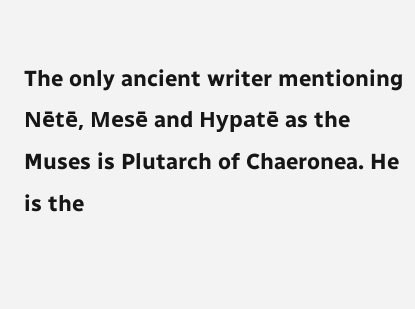The only ancient writer mentioning Nētē, Mesē and Hypatē as the Muses is Plutarch of Chaeronea. He is the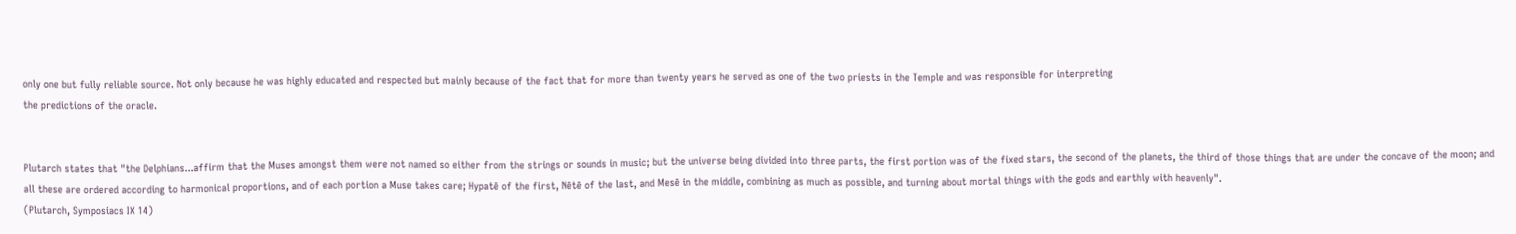only one but fully reliable source. Not only because he was highly educated and respected but mainly because of the fact that for more than twenty years he served as one of the two priests in the Temple and was responsible for interpreting
the predictions of the oracle.


Plutarch states that "the Delphians...affirm that the Muses amongst them were not named so either from the strings or sounds in music; but the universe being divided into three parts, the first portion was of the fixed stars, the second of the planets, the third of those things that are under the concave of the moon; and all these are ordered according to harmonical proportions, and of each portion a Muse takes care; Hypatē of the first, Nētē of the last, and Mesē in the middle, combining as much as possible, and turning about mortal things with the gods and earthly with heavenly".
(Plutarch, Symposiacs IX 14)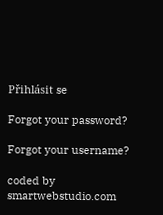Přihlásit se

Forgot your password?

Forgot your username?

coded by smartwebstudio.com